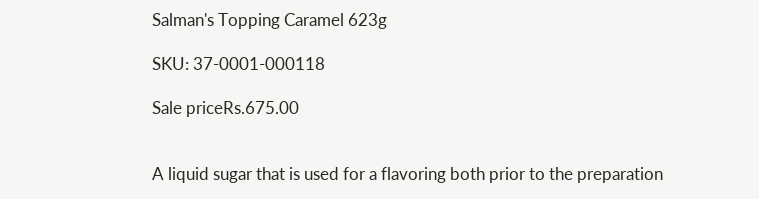Salman's Topping Caramel 623g

SKU: 37-0001-000118

Sale priceRs.675.00


A liquid sugar that is used for a flavoring both prior to the preparation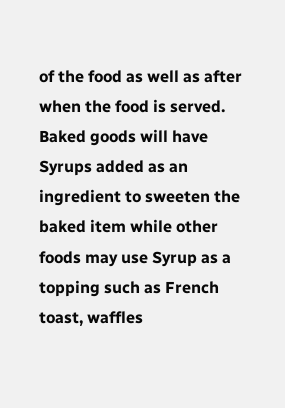of the food as well as after when the food is served. Baked goods will have Syrups added as an ingredient to sweeten the baked item while other foods may use Syrup as a topping such as French toast, waffles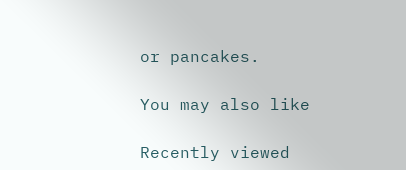or pancakes.

You may also like

Recently viewed